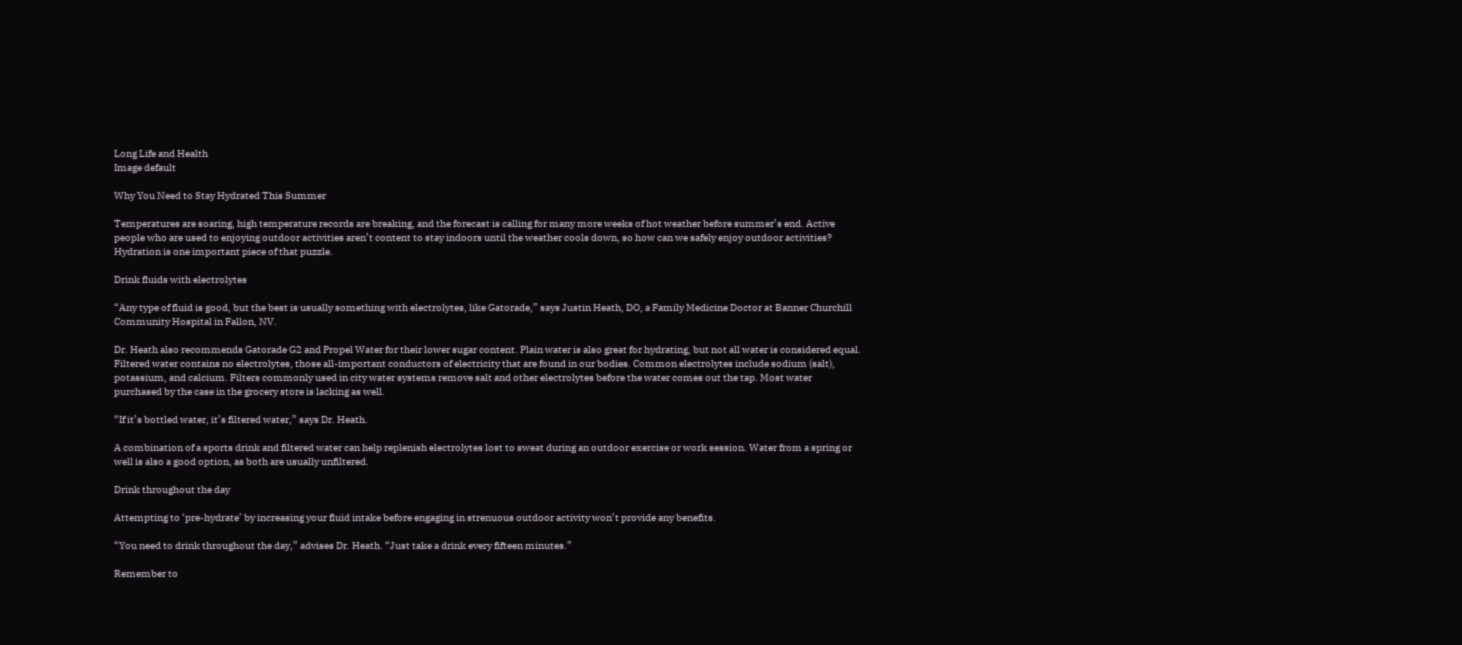Long Life and Health
Image default

Why You Need to Stay Hydrated This Summer

Temperatures are soaring, high temperature records are breaking, and the forecast is calling for many more weeks of hot weather before summer’s end. Active people who are used to enjoying outdoor activities aren’t content to stay indoors until the weather cools down, so how can we safely enjoy outdoor activities? Hydration is one important piece of that puzzle.

Drink fluids with electrolytes

“Any type of fluid is good, but the best is usually something with electrolytes, like Gatorade,” says Justin Heath, DO, a Family Medicine Doctor at Banner Churchill Community Hospital in Fallon, NV.

Dr. Heath also recommends Gatorade G2 and Propel Water for their lower sugar content. Plain water is also great for hydrating, but not all water is considered equal. Filtered water contains no electrolytes, those all-important conductors of electricity that are found in our bodies. Common electrolytes include sodium (salt), potassium, and calcium. Filters commonly used in city water systems remove salt and other electrolytes before the water comes out the tap. Most water purchased by the case in the grocery store is lacking as well.

“If it’s bottled water, it’s filtered water,” says Dr. Heath.

A combination of a sports drink and filtered water can help replenish electrolytes lost to sweat during an outdoor exercise or work session. Water from a spring or well is also a good option, as both are usually unfiltered.

Drink throughout the day

Attempting to ‘pre-hydrate’ by increasing your fluid intake before engaging in strenuous outdoor activity won’t provide any benefits.

“You need to drink throughout the day,” advises Dr. Heath. “Just take a drink every fifteen minutes.”

Remember to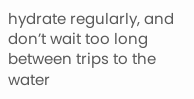hydrate regularly, and don’t wait too long between trips to the water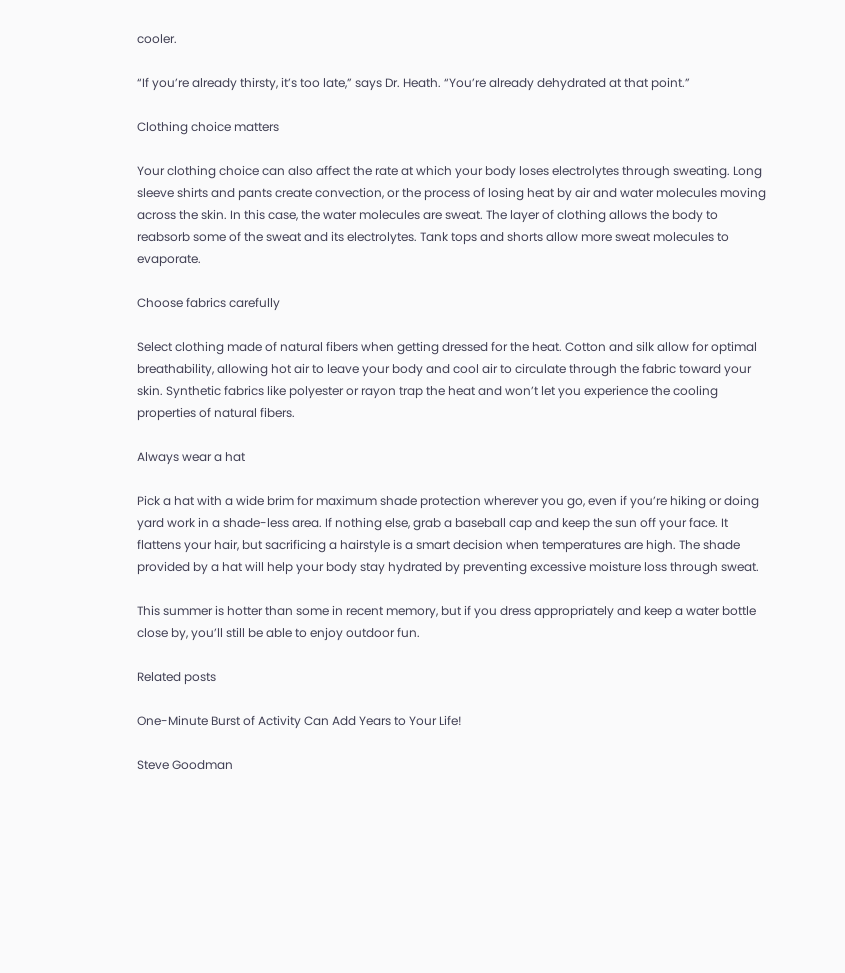cooler.

“If you’re already thirsty, it’s too late,” says Dr. Heath. “You’re already dehydrated at that point.”

Clothing choice matters

Your clothing choice can also affect the rate at which your body loses electrolytes through sweating. Long sleeve shirts and pants create convection, or the process of losing heat by air and water molecules moving across the skin. In this case, the water molecules are sweat. The layer of clothing allows the body to reabsorb some of the sweat and its electrolytes. Tank tops and shorts allow more sweat molecules to evaporate.

Choose fabrics carefully

Select clothing made of natural fibers when getting dressed for the heat. Cotton and silk allow for optimal breathability, allowing hot air to leave your body and cool air to circulate through the fabric toward your skin. Synthetic fabrics like polyester or rayon trap the heat and won’t let you experience the cooling properties of natural fibers.

Always wear a hat

Pick a hat with a wide brim for maximum shade protection wherever you go, even if you’re hiking or doing yard work in a shade-less area. If nothing else, grab a baseball cap and keep the sun off your face. It flattens your hair, but sacrificing a hairstyle is a smart decision when temperatures are high. The shade provided by a hat will help your body stay hydrated by preventing excessive moisture loss through sweat.

This summer is hotter than some in recent memory, but if you dress appropriately and keep a water bottle close by, you’ll still be able to enjoy outdoor fun.

Related posts

One-Minute Burst of Activity Can Add Years to Your Life!

Steve Goodman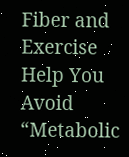Fiber and Exercise Help You Avoid “Metabolic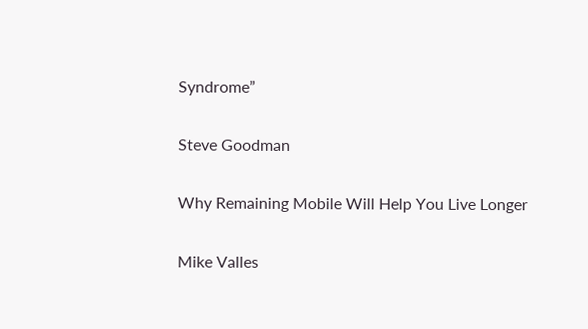Syndrome”

Steve Goodman

Why Remaining Mobile Will Help You Live Longer

Mike Valles